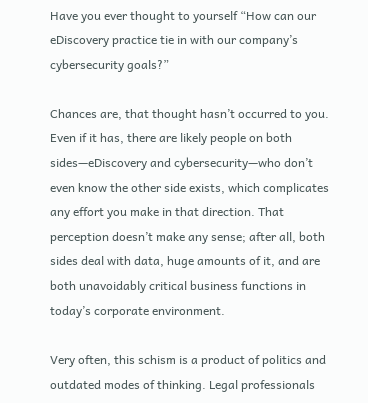Have you ever thought to yourself “How can our eDiscovery practice tie in with our company’s cybersecurity goals?”

Chances are, that thought hasn’t occurred to you. Even if it has, there are likely people on both sides—eDiscovery and cybersecurity—who don’t even know the other side exists, which complicates any effort you make in that direction. That perception doesn’t make any sense; after all, both sides deal with data, huge amounts of it, and are both unavoidably critical business functions in today’s corporate environment.

Very often, this schism is a product of politics and outdated modes of thinking. Legal professionals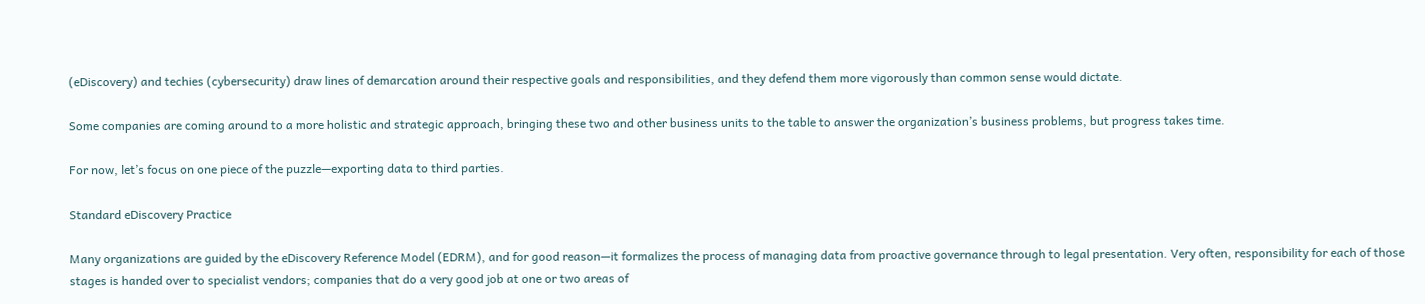(eDiscovery) and techies (cybersecurity) draw lines of demarcation around their respective goals and responsibilities, and they defend them more vigorously than common sense would dictate.

Some companies are coming around to a more holistic and strategic approach, bringing these two and other business units to the table to answer the organization’s business problems, but progress takes time.

For now, let’s focus on one piece of the puzzle—exporting data to third parties.

Standard eDiscovery Practice

Many organizations are guided by the eDiscovery Reference Model (EDRM), and for good reason—it formalizes the process of managing data from proactive governance through to legal presentation. Very often, responsibility for each of those stages is handed over to specialist vendors; companies that do a very good job at one or two areas of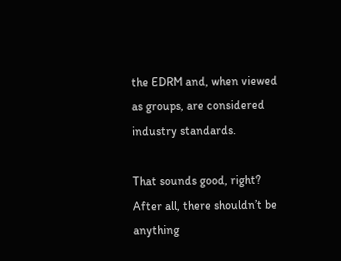the EDRM and, when viewed as groups, are considered industry standards.

That sounds good, right? After all, there shouldn’t be anything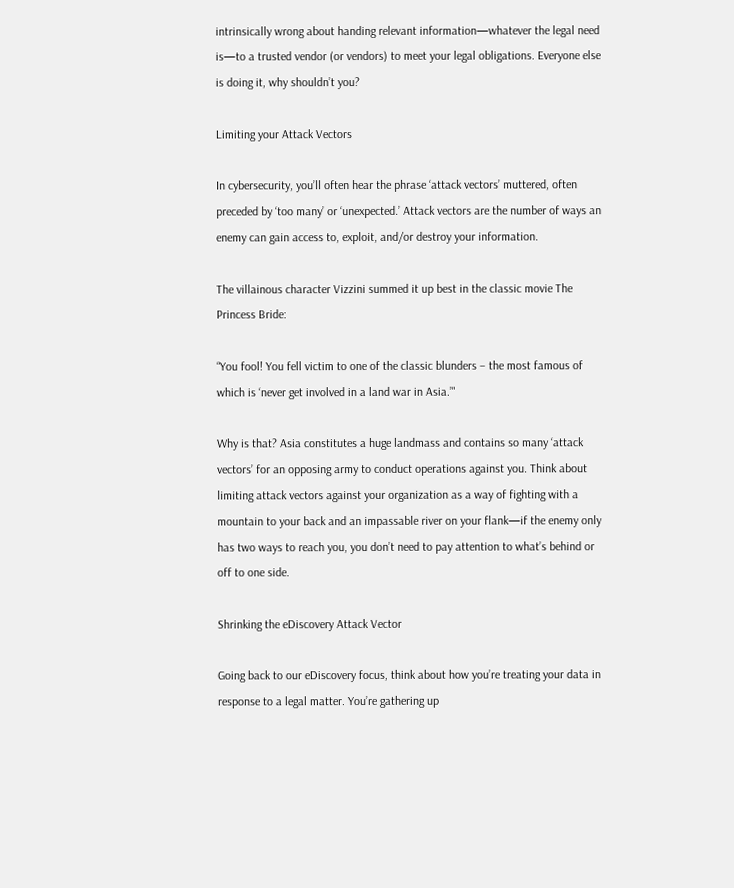intrinsically wrong about handing relevant information—whatever the legal need is—to a trusted vendor (or vendors) to meet your legal obligations. Everyone else is doing it, why shouldn’t you?

Limiting your Attack Vectors

In cybersecurity, you’ll often hear the phrase ‘attack vectors’ muttered, often preceded by ‘too many’ or ‘unexpected.’ Attack vectors are the number of ways an enemy can gain access to, exploit, and/or destroy your information.

The villainous character Vizzini summed it up best in the classic movie The Princess Bride:

“You fool! You fell victim to one of the classic blunders – the most famous of which is ‘never get involved in a land war in Asia.’"

Why is that? Asia constitutes a huge landmass and contains so many ‘attack vectors’ for an opposing army to conduct operations against you. Think about limiting attack vectors against your organization as a way of fighting with a mountain to your back and an impassable river on your flank—if the enemy only has two ways to reach you, you don’t need to pay attention to what’s behind or off to one side.

Shrinking the eDiscovery Attack Vector

Going back to our eDiscovery focus, think about how you’re treating your data in response to a legal matter. You’re gathering up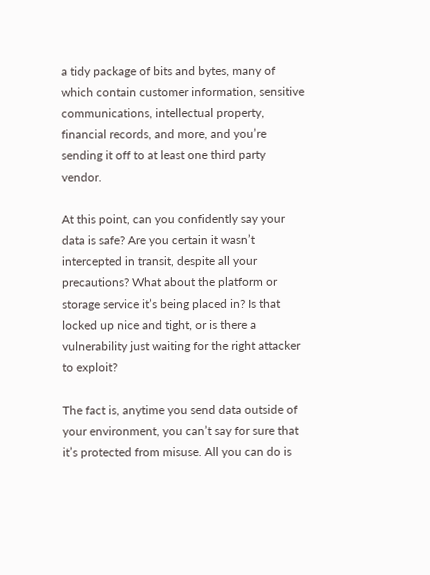a tidy package of bits and bytes, many of which contain customer information, sensitive communications, intellectual property, financial records, and more, and you’re sending it off to at least one third party vendor.

At this point, can you confidently say your data is safe? Are you certain it wasn’t intercepted in transit, despite all your precautions? What about the platform or storage service it’s being placed in? Is that locked up nice and tight, or is there a vulnerability just waiting for the right attacker to exploit?

The fact is, anytime you send data outside of your environment, you can’t say for sure that it’s protected from misuse. All you can do is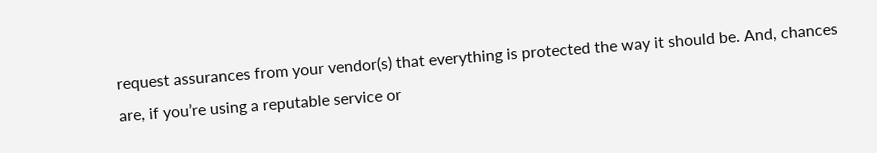request assurances from your vendor(s) that everything is protected the way it should be. And, chances are, if you’re using a reputable service or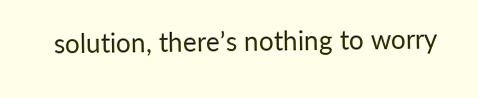solution, there’s nothing to worry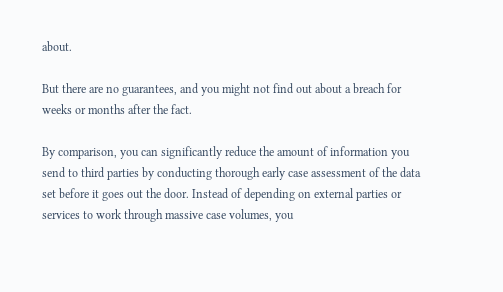about.

But there are no guarantees, and you might not find out about a breach for weeks or months after the fact.

By comparison, you can significantly reduce the amount of information you send to third parties by conducting thorough early case assessment of the data set before it goes out the door. Instead of depending on external parties or services to work through massive case volumes, you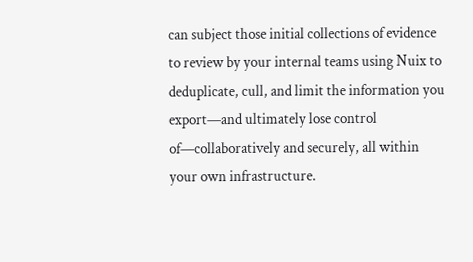can subject those initial collections of evidence to review by your internal teams using Nuix to deduplicate, cull, and limit the information you export—and ultimately lose control of—collaboratively and securely, all within your own infrastructure.